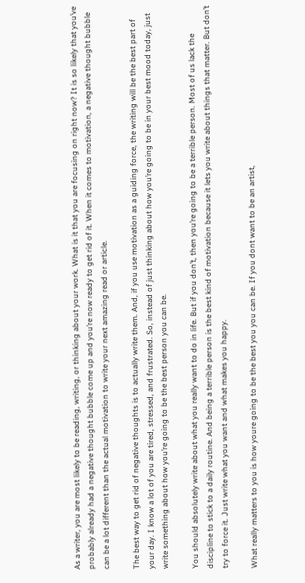As a writer, you are most likely to be reading, writing, or thinking about your work. What is it that you are focusing on right now? It is so likely that you’ve probably already had a negative thought bubble come up and you’re now ready to get rid of it. When it comes to motivation, a negative thought bubble can be a lot different than the actual motivation to write your next amazing read or article.

The best way to get rid of negative thoughts is to actually write them. And, if you use motivation as a guiding force, the writing will be the best part of your day. I know a lot of you are tired, stressed, and frustrated. So, instead of just thinking about how you’re going to be in your best mood today, just write something about how you’re going to be the best person you can be.

You should absolutely write about what you really want to do in life. But if you don’t, then you’re going to be a terrible person. Most of us lack the discipline to stick to a daily routine. And being a terrible person is the best kind of motivation because it lets you write about things that matter. But don’t try to force it. Just write what you want and what makes you happy.

What really matters to you is how youre going to be the best you you can be. If you dont want to be an artist,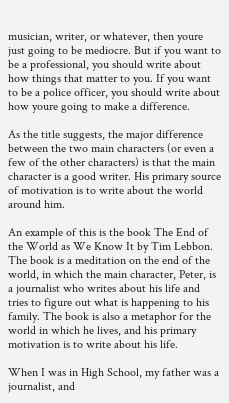musician, writer, or whatever, then youre just going to be mediocre. But if you want to be a professional, you should write about how things that matter to you. If you want to be a police officer, you should write about how youre going to make a difference.

As the title suggests, the major difference between the two main characters (or even a few of the other characters) is that the main character is a good writer. His primary source of motivation is to write about the world around him.

An example of this is the book The End of the World as We Know It by Tim Lebbon. The book is a meditation on the end of the world, in which the main character, Peter, is a journalist who writes about his life and tries to figure out what is happening to his family. The book is also a metaphor for the world in which he lives, and his primary motivation is to write about his life.

When I was in High School, my father was a journalist, and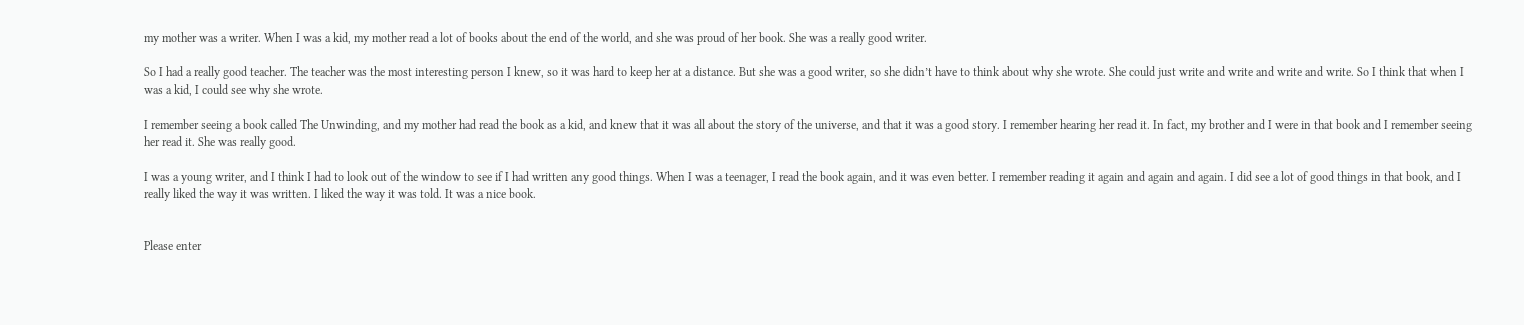my mother was a writer. When I was a kid, my mother read a lot of books about the end of the world, and she was proud of her book. She was a really good writer.

So I had a really good teacher. The teacher was the most interesting person I knew, so it was hard to keep her at a distance. But she was a good writer, so she didn’t have to think about why she wrote. She could just write and write and write and write. So I think that when I was a kid, I could see why she wrote.

I remember seeing a book called The Unwinding, and my mother had read the book as a kid, and knew that it was all about the story of the universe, and that it was a good story. I remember hearing her read it. In fact, my brother and I were in that book and I remember seeing her read it. She was really good.

I was a young writer, and I think I had to look out of the window to see if I had written any good things. When I was a teenager, I read the book again, and it was even better. I remember reading it again and again and again. I did see a lot of good things in that book, and I really liked the way it was written. I liked the way it was told. It was a nice book.


Please enter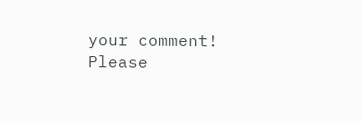your comment!
Please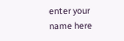enter your name here